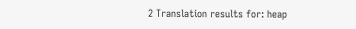2 Translation results for: heap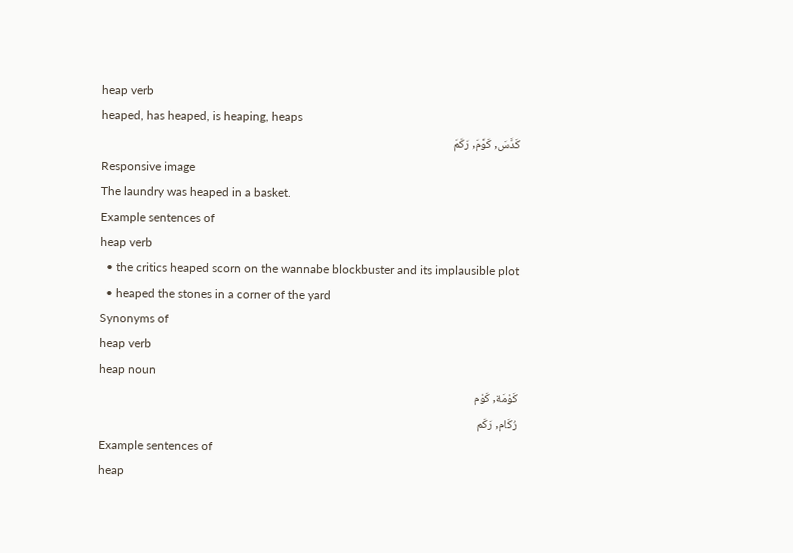heap verb
heaped, has heaped, is heaping, heaps
كَدَّسَ, كَوَّمَ, رَكَمَ
Responsive image
The laundry was heaped in a basket.
Example sentences of
heap verb
  • the critics heaped scorn on the wannabe blockbuster and its implausible plot
  • heaped the stones in a corner of the yard
Synonyms of
heap verb
heap noun
كَوْمَة, كَوْم
رُكَام, رَكَم
Example sentences of
heap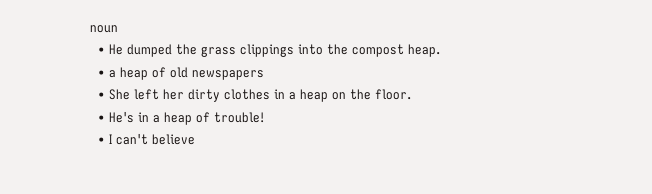noun
  • He dumped the grass clippings into the compost heap.
  • a heap of old newspapers
  • She left her dirty clothes in a heap on the floor.
  • He's in a heap of trouble!
  • I can't believe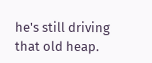he's still driving that old heap.